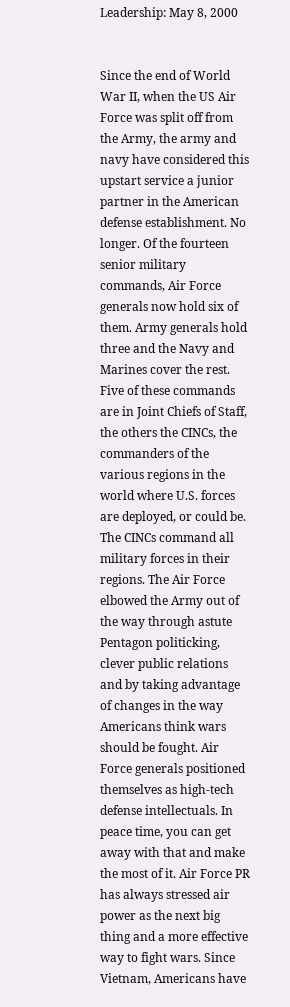Leadership: May 8, 2000


Since the end of World War II, when the US Air Force was split off from the Army, the army and navy have considered this upstart service a junior partner in the American defense establishment. No longer. Of the fourteen senior military commands, Air Force generals now hold six of them. Army generals hold three and the Navy and Marines cover the rest. Five of these commands are in Joint Chiefs of Staff, the others the CINCs, the commanders of the various regions in the world where U.S. forces are deployed, or could be. The CINCs command all military forces in their regions. The Air Force elbowed the Army out of the way through astute Pentagon politicking, clever public relations and by taking advantage of changes in the way Americans think wars should be fought. Air Force generals positioned themselves as high-tech defense intellectuals. In peace time, you can get away with that and make the most of it. Air Force PR has always stressed air power as the next big thing and a more effective way to fight wars. Since Vietnam, Americans have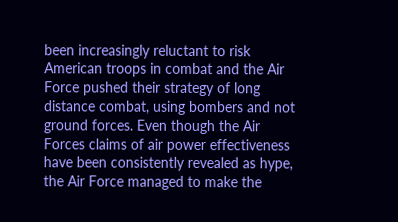been increasingly reluctant to risk American troops in combat and the Air Force pushed their strategy of long distance combat, using bombers and not ground forces. Even though the Air Forces claims of air power effectiveness have been consistently revealed as hype, the Air Force managed to make the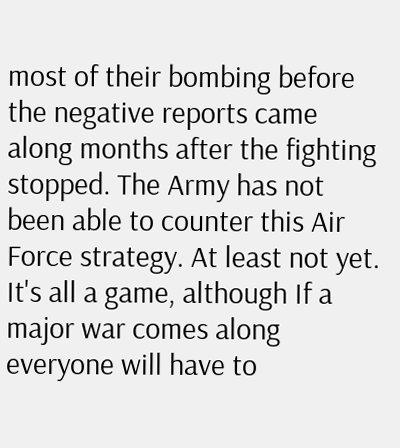most of their bombing before the negative reports came along months after the fighting stopped. The Army has not been able to counter this Air Force strategy. At least not yet. It's all a game, although If a major war comes along everyone will have to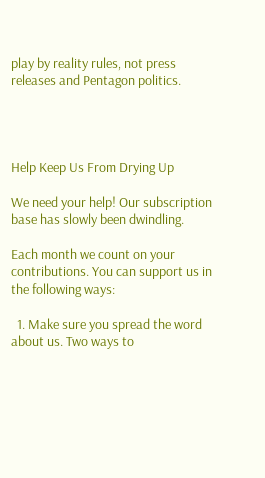play by reality rules, not press releases and Pentagon politics.




Help Keep Us From Drying Up

We need your help! Our subscription base has slowly been dwindling.

Each month we count on your contributions. You can support us in the following ways:

  1. Make sure you spread the word about us. Two ways to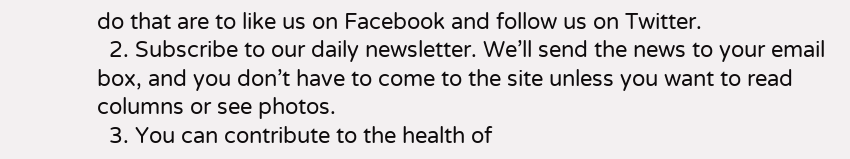do that are to like us on Facebook and follow us on Twitter.
  2. Subscribe to our daily newsletter. We’ll send the news to your email box, and you don’t have to come to the site unless you want to read columns or see photos.
  3. You can contribute to the health of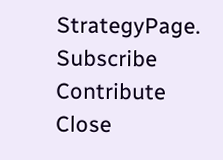StrategyPage.
Subscribe   Contribute   Close